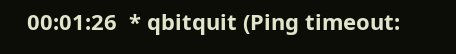00:01:26  * qbitquit (Ping timeout: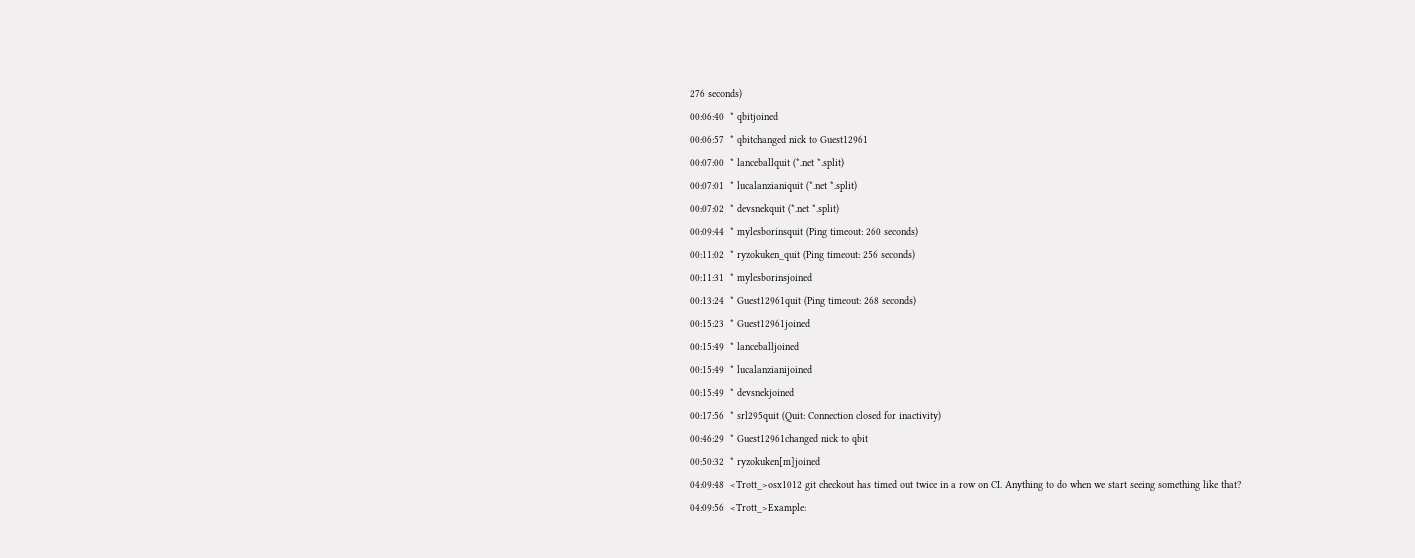276 seconds)
00:06:40  * qbitjoined
00:06:57  * qbitchanged nick to Guest12961
00:07:00  * lanceballquit (*.net *.split)
00:07:01  * lucalanzianiquit (*.net *.split)
00:07:02  * devsnekquit (*.net *.split)
00:09:44  * mylesborinsquit (Ping timeout: 260 seconds)
00:11:02  * ryzokuken_quit (Ping timeout: 256 seconds)
00:11:31  * mylesborinsjoined
00:13:24  * Guest12961quit (Ping timeout: 268 seconds)
00:15:23  * Guest12961joined
00:15:49  * lanceballjoined
00:15:49  * lucalanzianijoined
00:15:49  * devsnekjoined
00:17:56  * srl295quit (Quit: Connection closed for inactivity)
00:46:29  * Guest12961changed nick to qbit
00:50:32  * ryzokuken[m]joined
04:09:48  <Trott_>osx1012 git checkout has timed out twice in a row on CI. Anything to do when we start seeing something like that?
04:09:56  <Trott_>Example: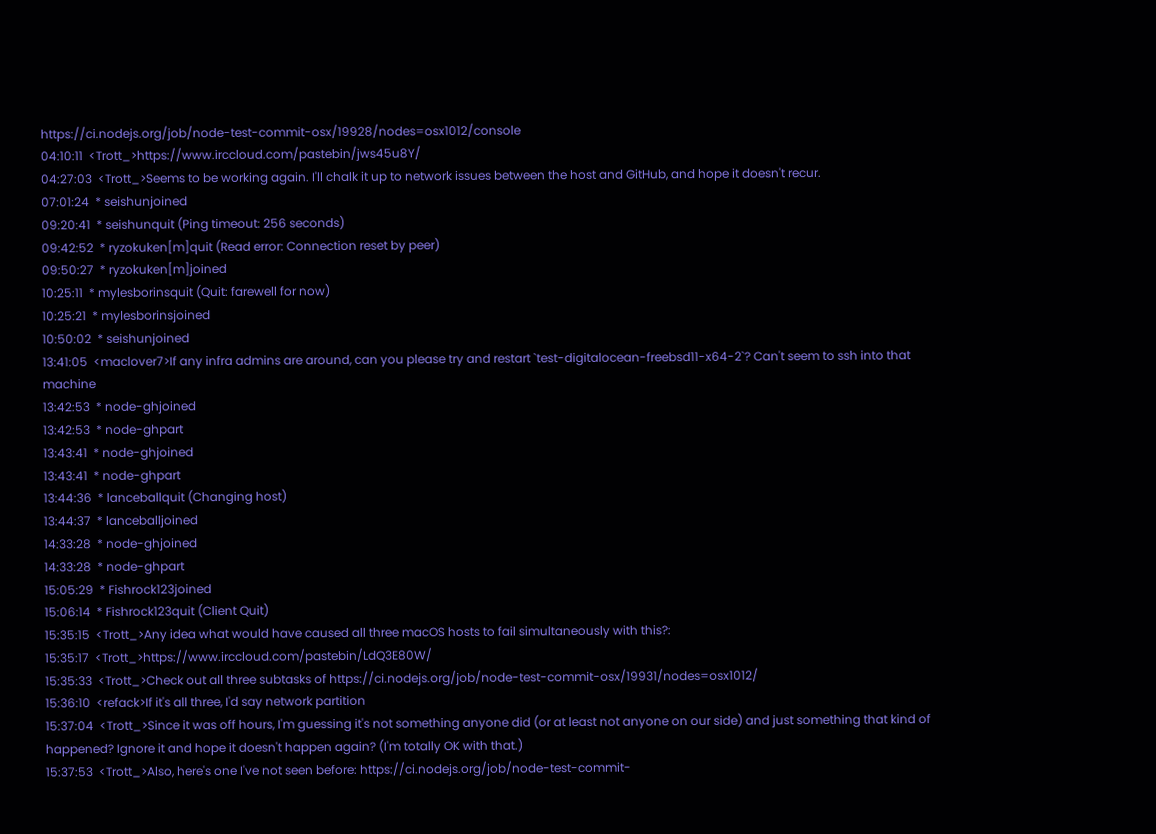https://ci.nodejs.org/job/node-test-commit-osx/19928/nodes=osx1012/console
04:10:11  <Trott_>https://www.irccloud.com/pastebin/jws45u8Y/
04:27:03  <Trott_>Seems to be working again. I'll chalk it up to network issues between the host and GitHub, and hope it doesn't recur.
07:01:24  * seishunjoined
09:20:41  * seishunquit (Ping timeout: 256 seconds)
09:42:52  * ryzokuken[m]quit (Read error: Connection reset by peer)
09:50:27  * ryzokuken[m]joined
10:25:11  * mylesborinsquit (Quit: farewell for now)
10:25:21  * mylesborinsjoined
10:50:02  * seishunjoined
13:41:05  <maclover7>If any infra admins are around, can you please try and restart `test-digitalocean-freebsd11-x64-2`? Can't seem to ssh into that machine
13:42:53  * node-ghjoined
13:42:53  * node-ghpart
13:43:41  * node-ghjoined
13:43:41  * node-ghpart
13:44:36  * lanceballquit (Changing host)
13:44:37  * lanceballjoined
14:33:28  * node-ghjoined
14:33:28  * node-ghpart
15:05:29  * Fishrock123joined
15:06:14  * Fishrock123quit (Client Quit)
15:35:15  <Trott_>Any idea what would have caused all three macOS hosts to fail simultaneously with this?:
15:35:17  <Trott_>https://www.irccloud.com/pastebin/LdQ3E80W/
15:35:33  <Trott_>Check out all three subtasks of https://ci.nodejs.org/job/node-test-commit-osx/19931/nodes=osx1012/
15:36:10  <refack>If it's all three, I'd say network partition
15:37:04  <Trott_>Since it was off hours, I'm guessing it's not something anyone did (or at least not anyone on our side) and just something that kind of happened? Ignore it and hope it doesn't happen again? (I'm totally OK with that.)
15:37:53  <Trott_>Also, here's one I've not seen before: https://ci.nodejs.org/job/node-test-commit-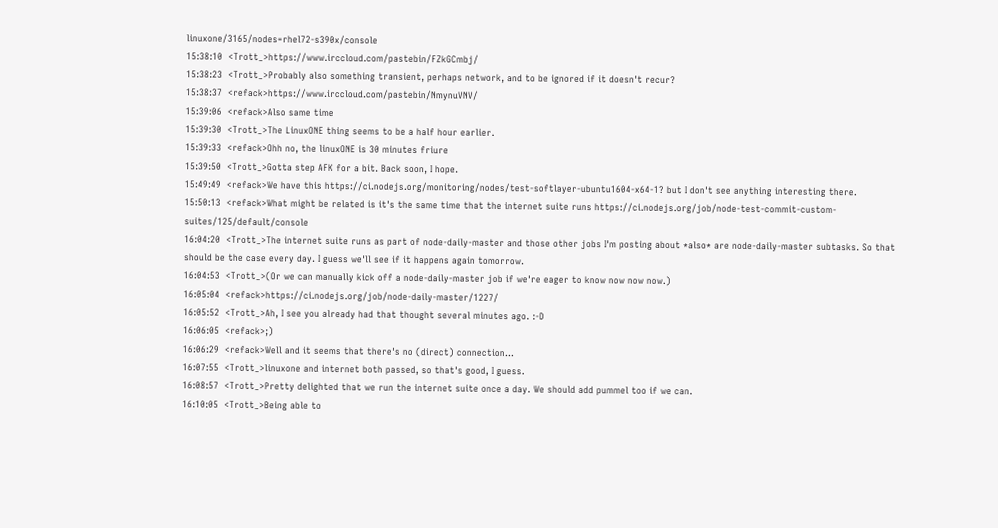linuxone/3165/nodes=rhel72-s390x/console
15:38:10  <Trott_>https://www.irccloud.com/pastebin/FZkGCmbj/
15:38:23  <Trott_>Probably also something transient, perhaps network, and to be ignored if it doesn't recur?
15:38:37  <refack>https://www.irccloud.com/pastebin/NmynuVNV/
15:39:06  <refack>Also same time
15:39:30  <Trott_>The LinuxONE thing seems to be a half hour earlier.
15:39:33  <refack>Ohh no, the linuxONE is 30 minutes friure
15:39:50  <Trott_>Gotta step AFK for a bit. Back soon, I hope.
15:49:49  <refack>We have this https://ci.nodejs.org/monitoring/nodes/test-softlayer-ubuntu1604-x64-1? but I don't see anything interesting there.
15:50:13  <refack>What might be related is it's the same time that the internet suite runs https://ci.nodejs.org/job/node-test-commit-custom-suites/125/default/console
16:04:20  <Trott_>The internet suite runs as part of node-daily-master and those other jobs I'm posting about *also* are node-daily-master subtasks. So that should be the case every day. I guess we'll see if it happens again tomorrow.
16:04:53  <Trott_>(Or we can manually kick off a node-daily-master job if we're eager to know now now now.)
16:05:04  <refack>https://ci.nodejs.org/job/node-daily-master/1227/
16:05:52  <Trott_>Ah, I see you already had that thought several minutes ago. :-D
16:06:05  <refack>;)
16:06:29  <refack>Well and it seems that there's no (direct) connection...
16:07:55  <Trott_>linuxone and internet both passed, so that's good, I guess.
16:08:57  <Trott_>Pretty delighted that we run the internet suite once a day. We should add pummel too if we can.
16:10:05  <Trott_>Being able to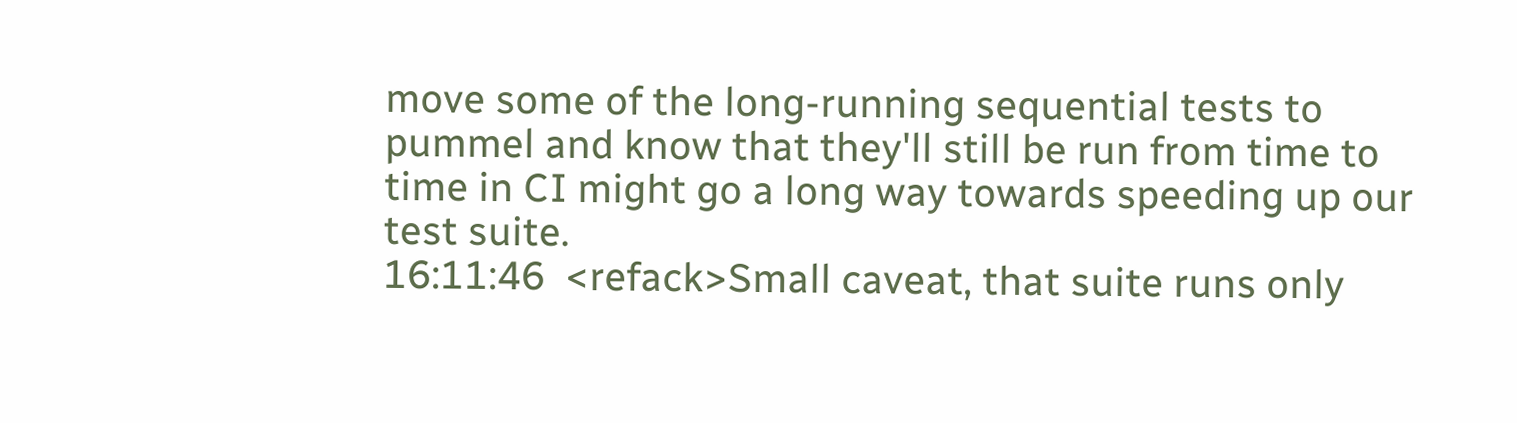move some of the long-running sequential tests to pummel and know that they'll still be run from time to time in CI might go a long way towards speeding up our test suite.
16:11:46  <refack>Small caveat, that suite runs only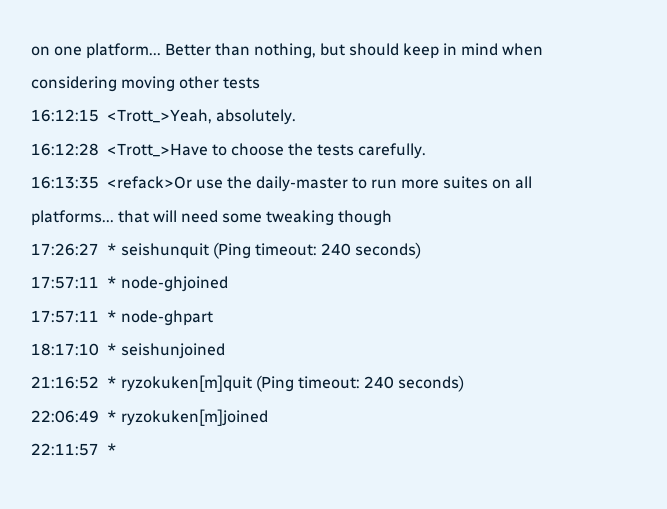on one platform... Better than nothing, but should keep in mind when considering moving other tests
16:12:15  <Trott_>Yeah, absolutely.
16:12:28  <Trott_>Have to choose the tests carefully.
16:13:35  <refack>Or use the daily-master to run more suites on all platforms... that will need some tweaking though
17:26:27  * seishunquit (Ping timeout: 240 seconds)
17:57:11  * node-ghjoined
17:57:11  * node-ghpart
18:17:10  * seishunjoined
21:16:52  * ryzokuken[m]quit (Ping timeout: 240 seconds)
22:06:49  * ryzokuken[m]joined
22:11:57  *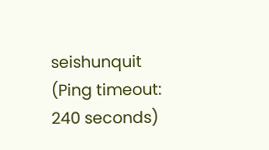seishunquit (Ping timeout: 240 seconds)